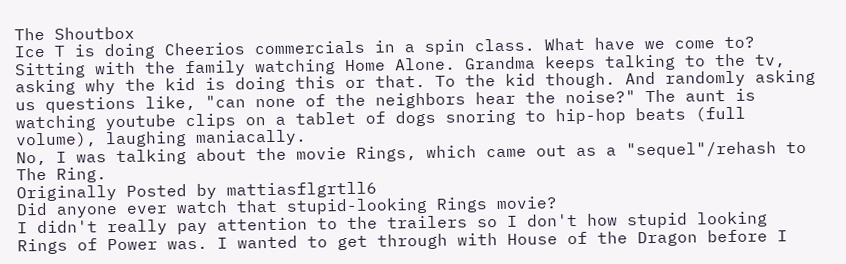The Shoutbox
Ice T is doing Cheerios commercials in a spin class. What have we come to?
Sitting with the family watching Home Alone. Grandma keeps talking to the tv, asking why the kid is doing this or that. To the kid though. And randomly asking us questions like, "can none of the neighbors hear the noise?" The aunt is watching youtube clips on a tablet of dogs snoring to hip-hop beats (full volume), laughing maniacally.
No, I was talking about the movie Rings, which came out as a "sequel"/rehash to The Ring.
Originally Posted by mattiasflgrtll6
Did anyone ever watch that stupid-looking Rings movie?
I didn't really pay attention to the trailers so I don't how stupid looking Rings of Power was. I wanted to get through with House of the Dragon before I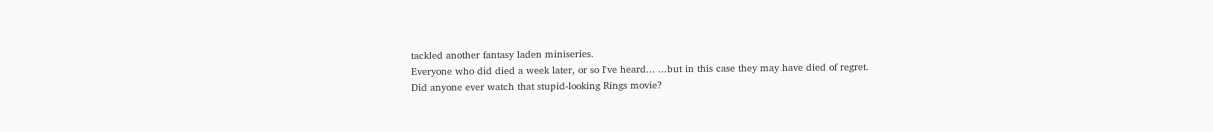tackled another fantasy laden miniseries.
Everyone who did died a week later, or so I've heard... ...but in this case they may have died of regret.
Did anyone ever watch that stupid-looking Rings movie?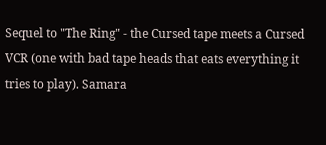Sequel to "The Ring" - the Cursed tape meets a Cursed VCR (one with bad tape heads that eats everything it tries to play). Samara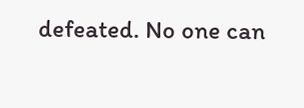defeated. No one can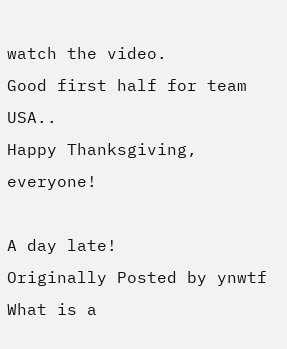watch the video.
Good first half for team USA..
Happy Thanksgiving, everyone!

A day late!
Originally Posted by ynwtf
What is a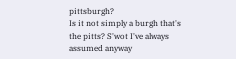pittsburgh?
Is it not simply a burgh that's the pitts? S'wot I've always assumed anyway